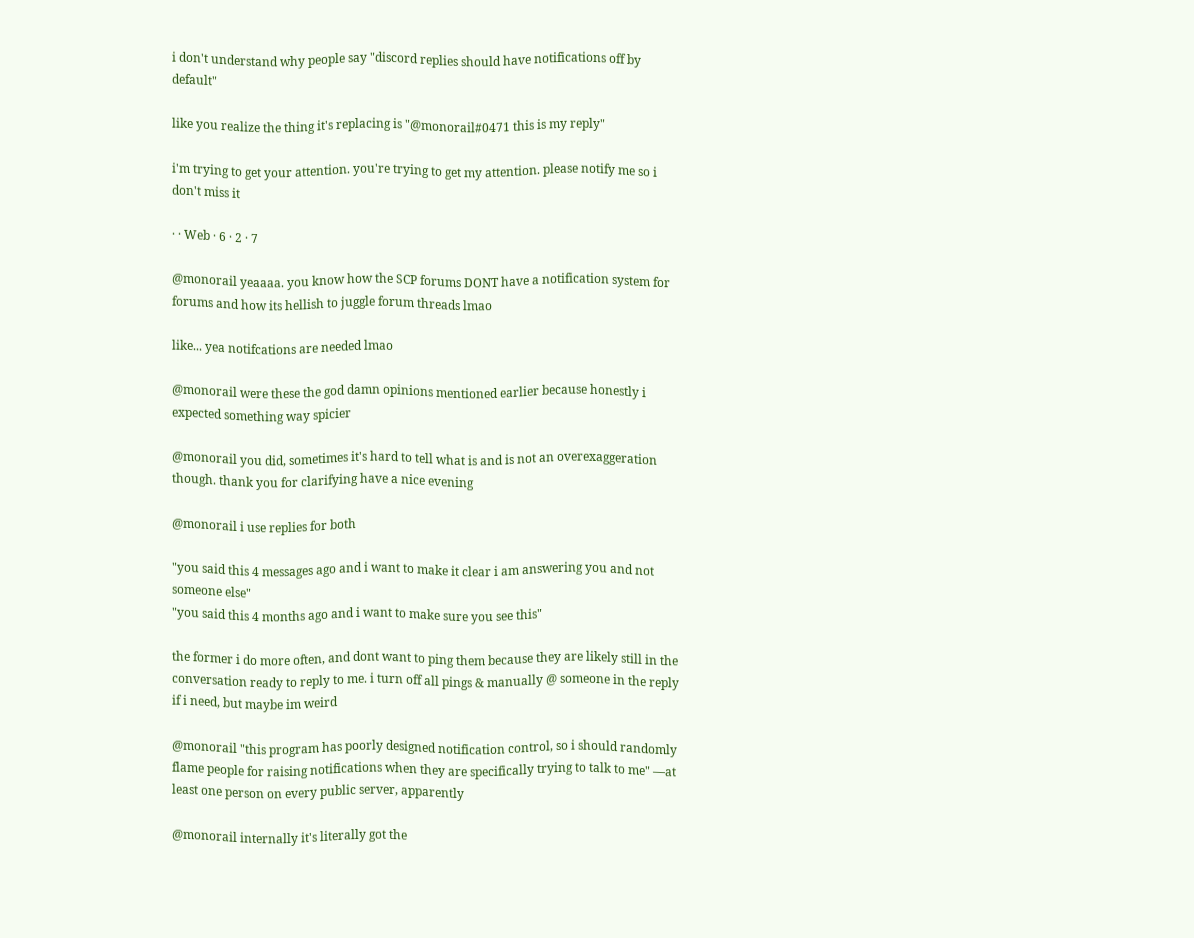i don't understand why people say "discord replies should have notifications off by default"

like you realize the thing it's replacing is "@monorail#0471 this is my reply"

i'm trying to get your attention. you're trying to get my attention. please notify me so i don't miss it

· · Web · 6 · 2 · 7

@monorail yeaaaa. you know how the SCP forums DONT have a notification system for forums and how its hellish to juggle forum threads lmao

like... yea notifcations are needed lmao

@monorail were these the god damn opinions mentioned earlier because honestly i expected something way spicier

@monorail you did, sometimes it's hard to tell what is and is not an overexaggeration though. thank you for clarifying have a nice evening

@monorail i use replies for both

"you said this 4 messages ago and i want to make it clear i am answering you and not someone else"
"you said this 4 months ago and i want to make sure you see this"

the former i do more often, and dont want to ping them because they are likely still in the conversation ready to reply to me. i turn off all pings & manually @ someone in the reply if i need, but maybe im weird

@monorail "this program has poorly designed notification control, so i should randomly flame people for raising notifications when they are specifically trying to talk to me" —at least one person on every public server, apparently

@monorail internally it's literally got the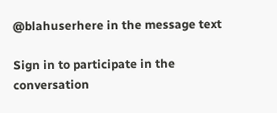@blahuserhere in the message text

Sign in to participate in the conversation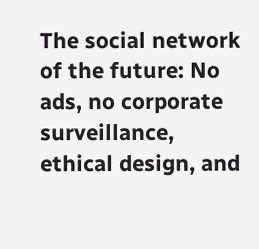The social network of the future: No ads, no corporate surveillance, ethical design, and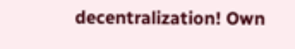decentralization! Own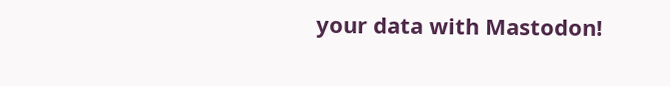your data with Mastodon!